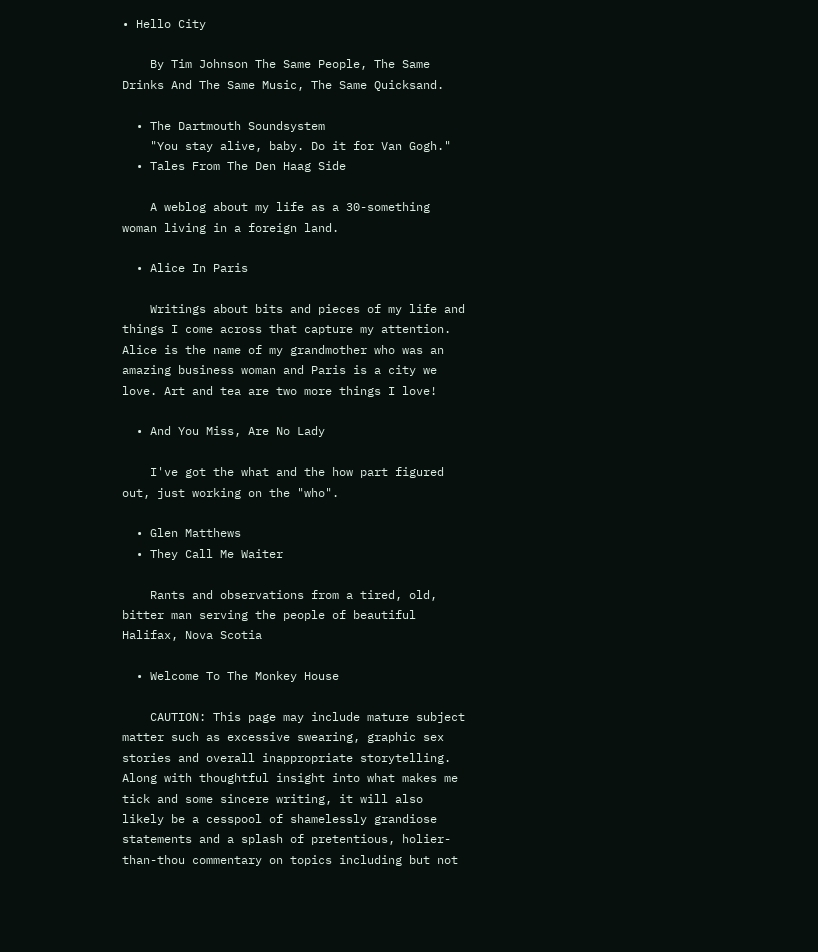• Hello City

    By Tim Johnson The Same People, The Same Drinks And The Same Music, The Same Quicksand.

  • The Dartmouth Soundsystem
    "You stay alive, baby. Do it for Van Gogh."
  • Tales From The Den Haag Side

    A weblog about my life as a 30-something woman living in a foreign land.

  • Alice In Paris

    Writings about bits and pieces of my life and things I come across that capture my attention. Alice is the name of my grandmother who was an amazing business woman and Paris is a city we love. Art and tea are two more things I love!

  • And You Miss, Are No Lady

    I've got the what and the how part figured out, just working on the "who".

  • Glen Matthews
  • They Call Me Waiter

    Rants and observations from a tired, old, bitter man serving the people of beautiful Halifax, Nova Scotia

  • Welcome To The Monkey House

    CAUTION: This page may include mature subject matter such as excessive swearing, graphic sex stories and overall inappropriate storytelling. Along with thoughtful insight into what makes me tick and some sincere writing, it will also likely be a cesspool of shamelessly grandiose statements and a splash of pretentious, holier-than-thou commentary on topics including but not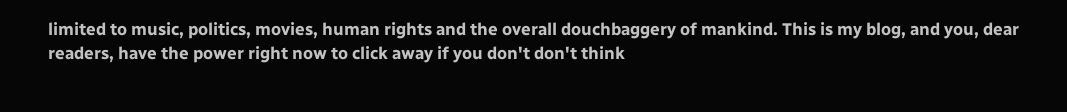limited to music, politics, movies, human rights and the overall douchbaggery of mankind. This is my blog, and you, dear readers, have the power right now to click away if you don't don't think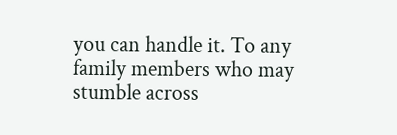you can handle it. To any family members who may stumble across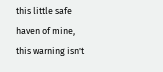this little safe haven of mine, this warning isn't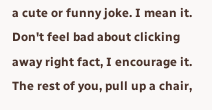a cute or funny joke. I mean it. Don't feel bad about clicking away right fact, I encourage it. The rest of you, pull up a chair,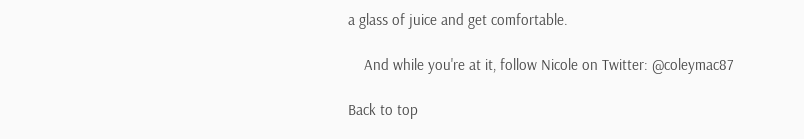a glass of juice and get comfortable.

    And while you're at it, follow Nicole on Twitter: @coleymac87

Back to top